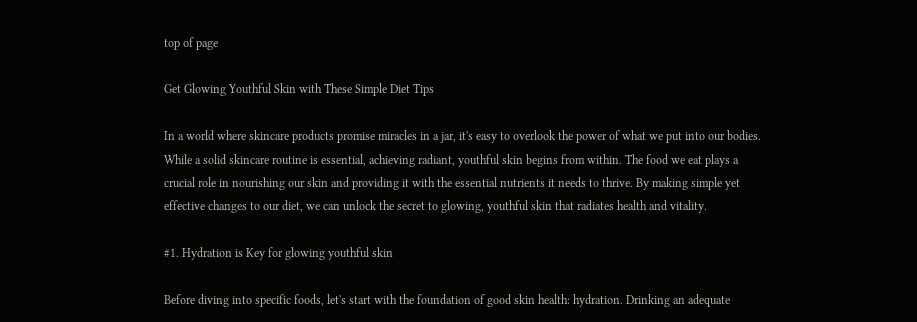top of page

Get Glowing Youthful Skin with These Simple Diet Tips

In a world where skincare products promise miracles in a jar, it's easy to overlook the power of what we put into our bodies. While a solid skincare routine is essential, achieving radiant, youthful skin begins from within. The food we eat plays a crucial role in nourishing our skin and providing it with the essential nutrients it needs to thrive. By making simple yet effective changes to our diet, we can unlock the secret to glowing, youthful skin that radiates health and vitality.

#1. Hydration is Key for glowing youthful skin

Before diving into specific foods, let's start with the foundation of good skin health: hydration. Drinking an adequate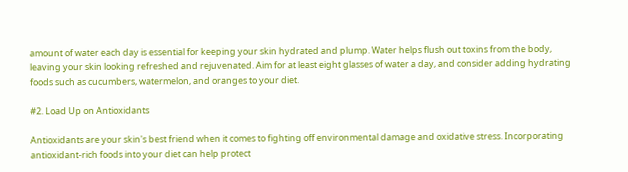amount of water each day is essential for keeping your skin hydrated and plump. Water helps flush out toxins from the body, leaving your skin looking refreshed and rejuvenated. Aim for at least eight glasses of water a day, and consider adding hydrating foods such as cucumbers, watermelon, and oranges to your diet.

#2. Load Up on Antioxidants

Antioxidants are your skin's best friend when it comes to fighting off environmental damage and oxidative stress. Incorporating antioxidant-rich foods into your diet can help protect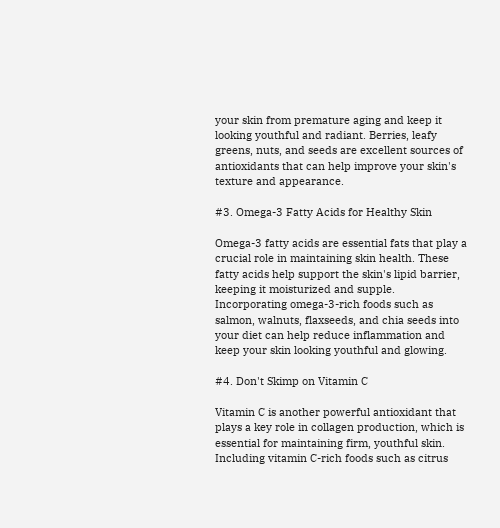your skin from premature aging and keep it looking youthful and radiant. Berries, leafy greens, nuts, and seeds are excellent sources of antioxidants that can help improve your skin's texture and appearance.

#3. Omega-3 Fatty Acids for Healthy Skin

Omega-3 fatty acids are essential fats that play a crucial role in maintaining skin health. These fatty acids help support the skin's lipid barrier, keeping it moisturized and supple. Incorporating omega-3-rich foods such as salmon, walnuts, flaxseeds, and chia seeds into your diet can help reduce inflammation and keep your skin looking youthful and glowing.

#4. Don't Skimp on Vitamin C

Vitamin C is another powerful antioxidant that plays a key role in collagen production, which is essential for maintaining firm, youthful skin. Including vitamin C-rich foods such as citrus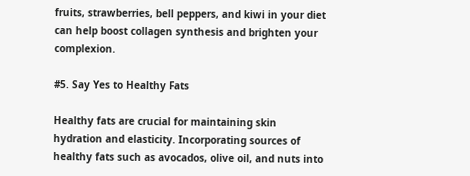fruits, strawberries, bell peppers, and kiwi in your diet can help boost collagen synthesis and brighten your complexion.

#5. Say Yes to Healthy Fats

Healthy fats are crucial for maintaining skin hydration and elasticity. Incorporating sources of healthy fats such as avocados, olive oil, and nuts into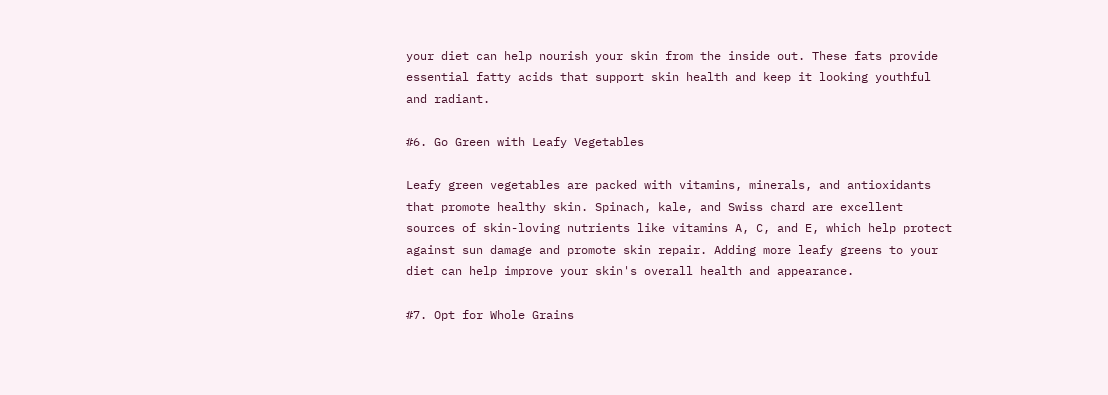your diet can help nourish your skin from the inside out. These fats provide essential fatty acids that support skin health and keep it looking youthful and radiant.

#6. Go Green with Leafy Vegetables

Leafy green vegetables are packed with vitamins, minerals, and antioxidants that promote healthy skin. Spinach, kale, and Swiss chard are excellent sources of skin-loving nutrients like vitamins A, C, and E, which help protect against sun damage and promote skin repair. Adding more leafy greens to your diet can help improve your skin's overall health and appearance.

#7. Opt for Whole Grains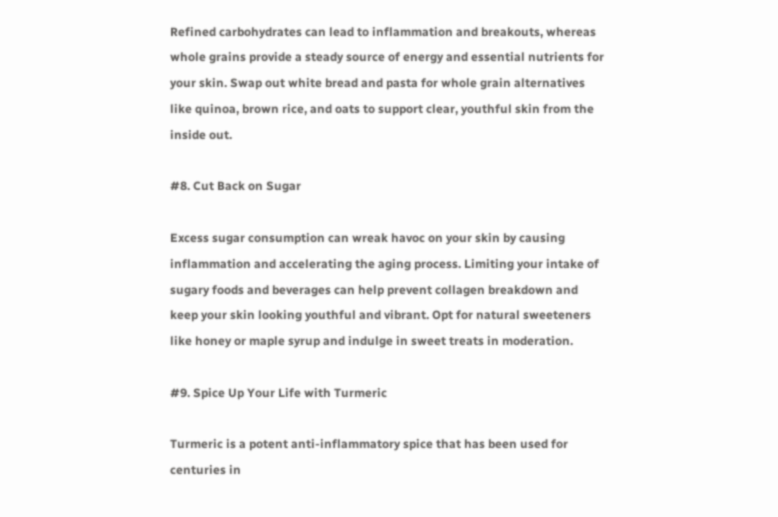Refined carbohydrates can lead to inflammation and breakouts, whereas whole grains provide a steady source of energy and essential nutrients for your skin. Swap out white bread and pasta for whole grain alternatives like quinoa, brown rice, and oats to support clear, youthful skin from the inside out.

#8. Cut Back on Sugar

Excess sugar consumption can wreak havoc on your skin by causing inflammation and accelerating the aging process. Limiting your intake of sugary foods and beverages can help prevent collagen breakdown and keep your skin looking youthful and vibrant. Opt for natural sweeteners like honey or maple syrup and indulge in sweet treats in moderation.

#9. Spice Up Your Life with Turmeric

Turmeric is a potent anti-inflammatory spice that has been used for centuries in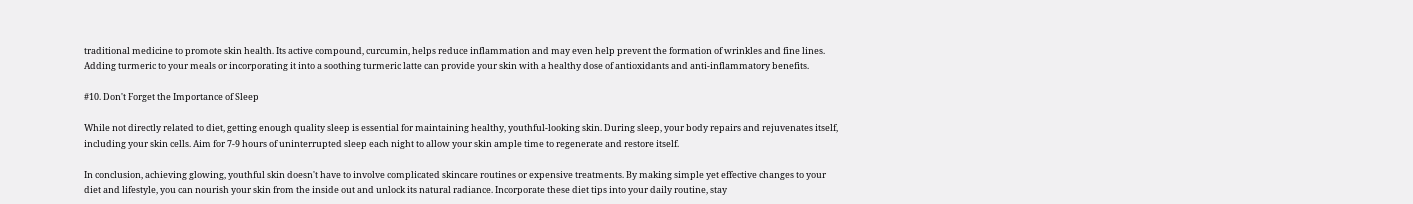traditional medicine to promote skin health. Its active compound, curcumin, helps reduce inflammation and may even help prevent the formation of wrinkles and fine lines. Adding turmeric to your meals or incorporating it into a soothing turmeric latte can provide your skin with a healthy dose of antioxidants and anti-inflammatory benefits.

#10. Don't Forget the Importance of Sleep

While not directly related to diet, getting enough quality sleep is essential for maintaining healthy, youthful-looking skin. During sleep, your body repairs and rejuvenates itself, including your skin cells. Aim for 7-9 hours of uninterrupted sleep each night to allow your skin ample time to regenerate and restore itself.

In conclusion, achieving glowing, youthful skin doesn't have to involve complicated skincare routines or expensive treatments. By making simple yet effective changes to your diet and lifestyle, you can nourish your skin from the inside out and unlock its natural radiance. Incorporate these diet tips into your daily routine, stay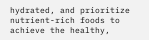hydrated, and prioritize nutrient-rich foods to achieve the healthy,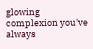glowing complexion you've always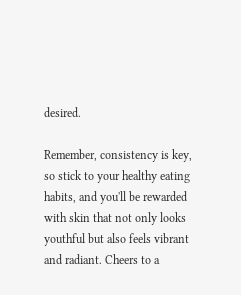desired.

Remember, consistency is key, so stick to your healthy eating habits, and you'll be rewarded with skin that not only looks youthful but also feels vibrant and radiant. Cheers to a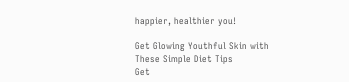happier, healthier you!

Get Glowing Youthful Skin with These Simple Diet Tips
Get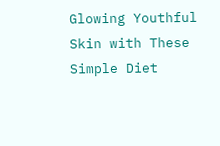Glowing Youthful Skin with These Simple Diet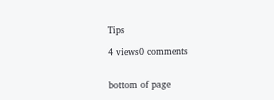Tips

4 views0 comments


bottom of page